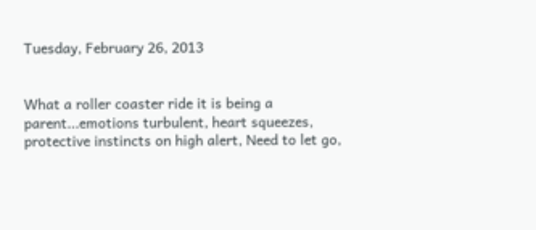Tuesday, February 26, 2013


What a roller coaster ride it is being a parent...emotions turbulent, heart squeezes, protective instincts on high alert, Need to let go,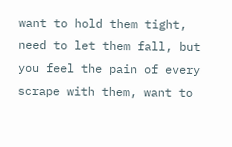want to hold them tight, need to let them fall, but you feel the pain of every scrape with them, want to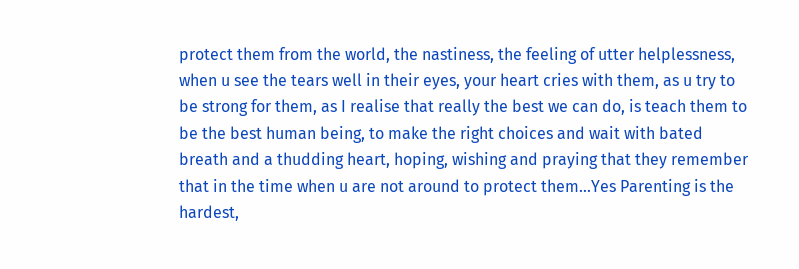protect them from the world, the nastiness, the feeling of utter helplessness, when u see the tears well in their eyes, your heart cries with them, as u try to be strong for them, as I realise that really the best we can do, is teach them to be the best human being, to make the right choices and wait with bated breath and a thudding heart, hoping, wishing and praying that they remember that in the time when u are not around to protect them...Yes Parenting is the hardest,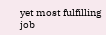yet most fulfilling job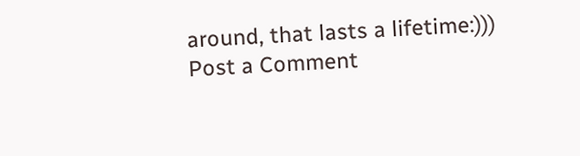around, that lasts a lifetime:)))
Post a Comment